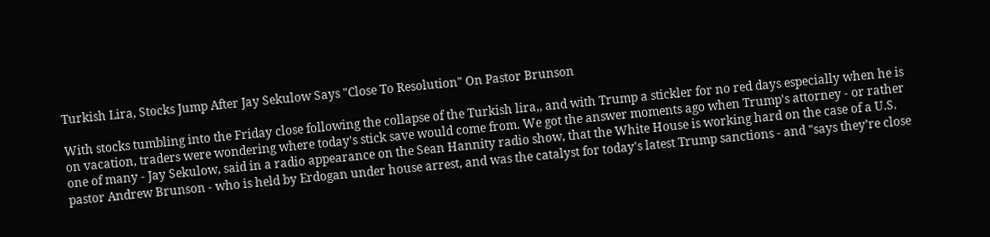Turkish Lira, Stocks Jump After Jay Sekulow Says "Close To Resolution" On Pastor Brunson

With stocks tumbling into the Friday close following the collapse of the Turkish lira,, and with Trump a stickler for no red days especially when he is on vacation, traders were wondering where today's stick save would come from. We got the answer moments ago when Trump's attorney - or rather one of many - Jay Sekulow, said in a radio appearance on the Sean Hannity radio show, that the White House is working hard on the case of a U.S. pastor Andrew Brunson - who is held by Erdogan under house arrest, and was the catalyst for today's latest Trump sanctions - and "says they’re close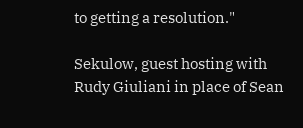to getting a resolution."

Sekulow, guest hosting with Rudy Giuliani in place of Sean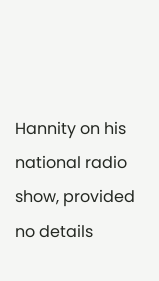Hannity on his national radio show, provided no details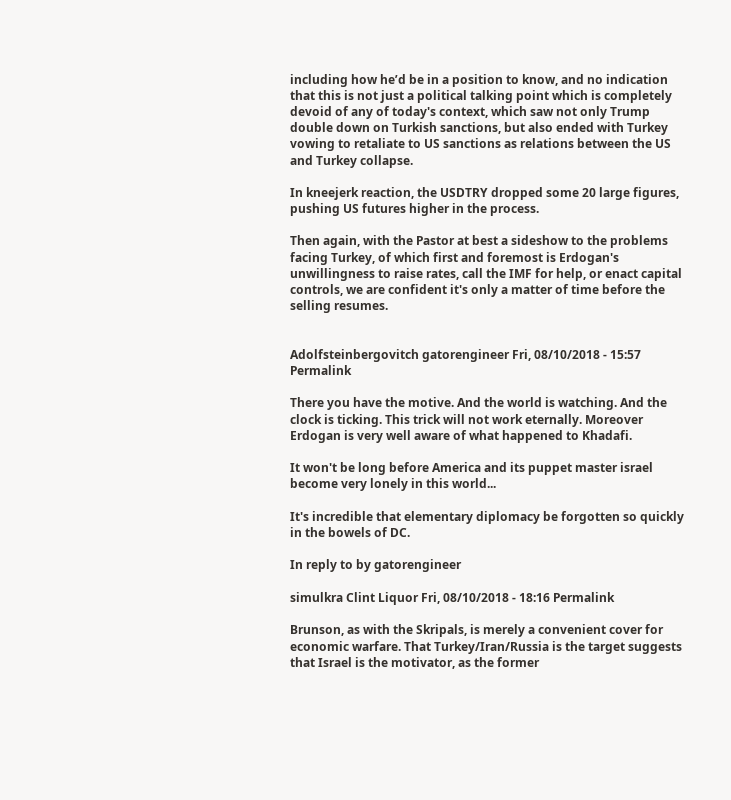including how he’d be in a position to know, and no indication that this is not just a political talking point which is completely devoid of any of today's context, which saw not only Trump double down on Turkish sanctions, but also ended with Turkey vowing to retaliate to US sanctions as relations between the US and Turkey collapse.

In kneejerk reaction, the USDTRY dropped some 20 large figures, pushing US futures higher in the process.

Then again, with the Pastor at best a sideshow to the problems facing Turkey, of which first and foremost is Erdogan's unwillingness to raise rates, call the IMF for help, or enact capital controls, we are confident it's only a matter of time before the selling resumes.


Adolfsteinbergovitch gatorengineer Fri, 08/10/2018 - 15:57 Permalink

There you have the motive. And the world is watching. And the clock is ticking. This trick will not work eternally. Moreover Erdogan is very well aware of what happened to Khadafi.

It won't be long before America and its puppet master israel become very lonely in this world...

It's incredible that elementary diplomacy be forgotten so quickly in the bowels of DC.

In reply to by gatorengineer

simulkra Clint Liquor Fri, 08/10/2018 - 18:16 Permalink

Brunson, as with the Skripals, is merely a convenient cover for economic warfare. That Turkey/Iran/Russia is the target suggests that Israel is the motivator, as the former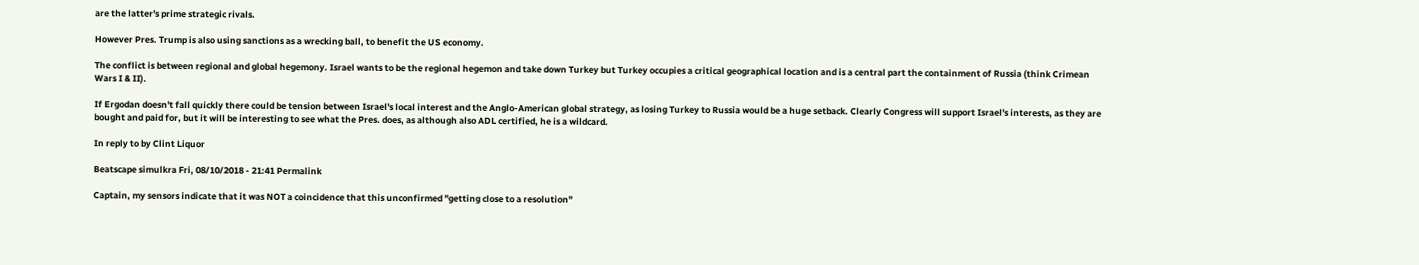are the latter's prime strategic rivals.

However Pres. Trump is also using sanctions as a wrecking ball, to benefit the US economy.

The conflict is between regional and global hegemony. Israel wants to be the regional hegemon and take down Turkey but Turkey occupies a critical geographical location and is a central part the containment of Russia (think Crimean Wars I & II).

If Ergodan doesn't fall quickly there could be tension between Israel's local interest and the Anglo-American global strategy, as losing Turkey to Russia would be a huge setback. Clearly Congress will support Israel's interests, as they are bought and paid for, but it will be interesting to see what the Pres. does, as although also ADL certified, he is a wildcard.

In reply to by Clint Liquor

Beatscape simulkra Fri, 08/10/2018 - 21:41 Permalink

Captain, my sensors indicate that it was NOT a coincidence that this unconfirmed "getting close to a resolution"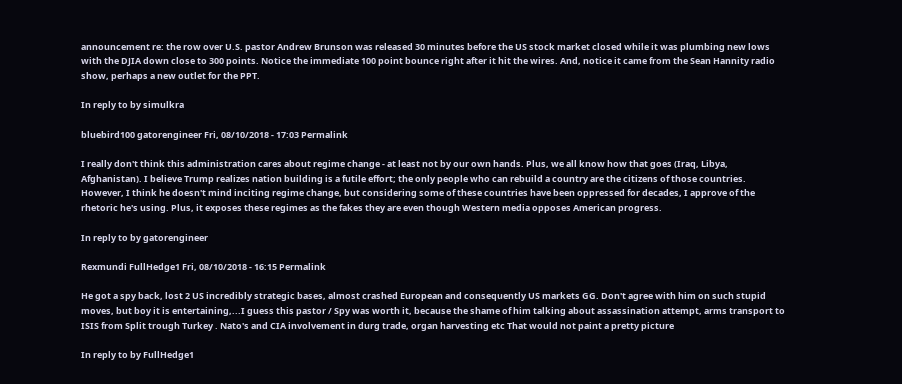announcement re: the row over U.S. pastor Andrew Brunson was released 30 minutes before the US stock market closed while it was plumbing new lows with the DJIA down close to 300 points. Notice the immediate 100 point bounce right after it hit the wires. And, notice it came from the Sean Hannity radio show, perhaps a new outlet for the PPT.

In reply to by simulkra

bluebird100 gatorengineer Fri, 08/10/2018 - 17:03 Permalink

I really don't think this administration cares about regime change - at least not by our own hands. Plus, we all know how that goes (Iraq, Libya, Afghanistan). I believe Trump realizes nation building is a futile effort; the only people who can rebuild a country are the citizens of those countries. However, I think he doesn't mind inciting regime change, but considering some of these countries have been oppressed for decades, I approve of the rhetoric he's using. Plus, it exposes these regimes as the fakes they are even though Western media opposes American progress.

In reply to by gatorengineer

Rexmundi FullHedge1 Fri, 08/10/2018 - 16:15 Permalink

He got a spy back, lost 2 US incredibly strategic bases, almost crashed European and consequently US markets GG. Don't agree with him on such stupid moves, but boy it is entertaining,...I guess this pastor / Spy was worth it, because the shame of him talking about assassination attempt, arms transport to ISIS from Split trough Turkey . Nato's and CIA involvement in durg trade, organ harvesting etc That would not paint a pretty picture

In reply to by FullHedge1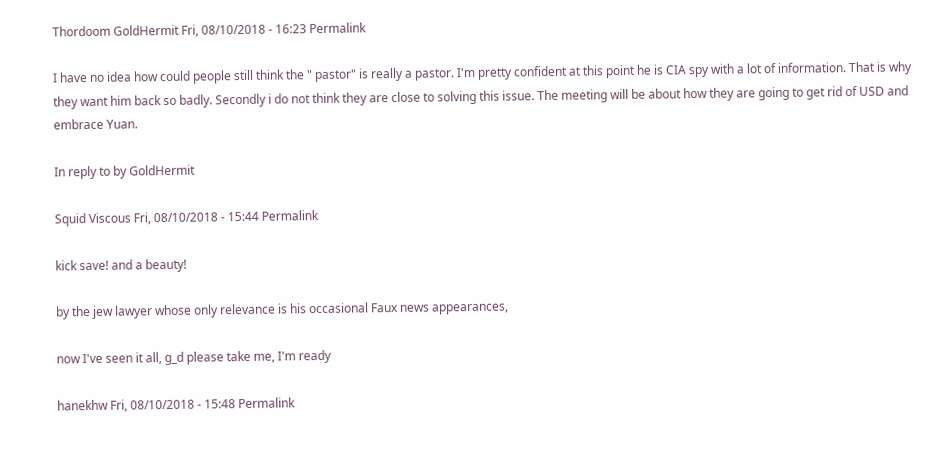Thordoom GoldHermit Fri, 08/10/2018 - 16:23 Permalink

I have no idea how could people still think the " pastor" is really a pastor. I'm pretty confident at this point he is CIA spy with a lot of information. That is why they want him back so badly. Secondly i do not think they are close to solving this issue. The meeting will be about how they are going to get rid of USD and embrace Yuan.

In reply to by GoldHermit

Squid Viscous Fri, 08/10/2018 - 15:44 Permalink

kick save! and a beauty!

by the jew lawyer whose only relevance is his occasional Faux news appearances,

now I've seen it all, g_d please take me, I'm ready

hanekhw Fri, 08/10/2018 - 15:48 Permalink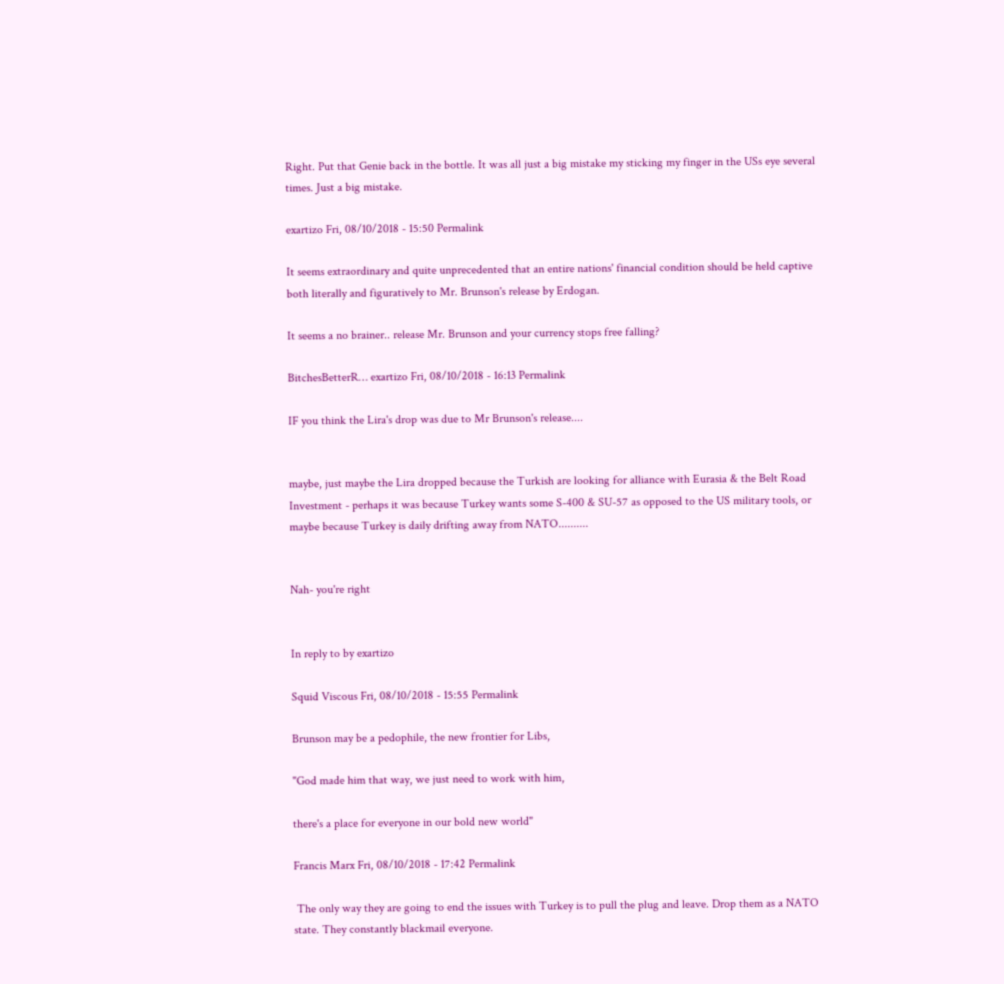Right. Put that Genie back in the bottle. It was all just a big mistake my sticking my finger in the USs eye several times. Just a big mistake.

exartizo Fri, 08/10/2018 - 15:50 Permalink

It seems extraordinary and quite unprecedented that an entire nations' financial condition should be held captive both literally and figuratively to Mr. Brunson's release by Erdogan.

It seems a no brainer.. release Mr. Brunson and your currency stops free falling?

BitchesBetterR… exartizo Fri, 08/10/2018 - 16:13 Permalink

IF you think the Lira's drop was due to Mr Brunson's release....


maybe, just maybe the Lira dropped because the Turkish are looking for alliance with Eurasia & the Belt Road Investment - perhaps it was because Turkey wants some S-400 & SU-57 as opposed to the US military tools, or maybe because Turkey is daily drifting away from NATO..........


Nah- you're right


In reply to by exartizo

Squid Viscous Fri, 08/10/2018 - 15:55 Permalink

Brunson may be a pedophile, the new frontier for Libs,

"God made him that way, we just need to work with him,

there's a place for everyone in our bold new world"

Francis Marx Fri, 08/10/2018 - 17:42 Permalink

 The only way they are going to end the issues with Turkey is to pull the plug and leave. Drop them as a NATO state. They constantly blackmail everyone.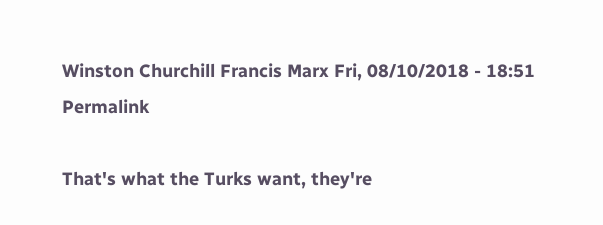Winston Churchill Francis Marx Fri, 08/10/2018 - 18:51 Permalink

That's what the Turks want, they're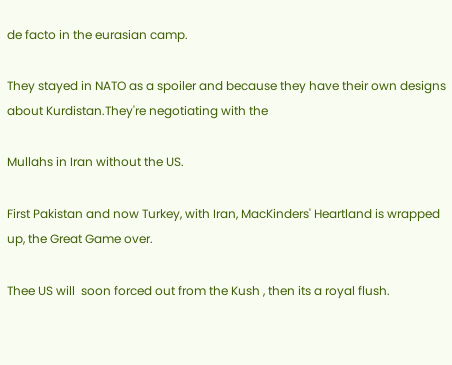de facto in the eurasian camp.

They stayed in NATO as a spoiler and because they have their own designs about Kurdistan.They're negotiating with the

Mullahs in Iran without the US.

First Pakistan and now Turkey, with Iran, MacKinders' Heartland is wrapped up, the Great Game over.

Thee US will  soon forced out from the Kush , then its a royal flush.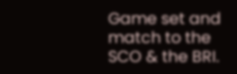Game set and match to the SCO & the BRI.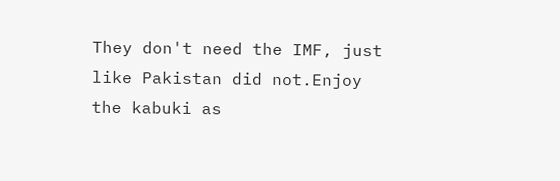They don't need the IMF, just like Pakistan did not.Enjoy the kabuki as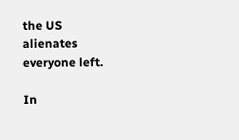the US alienates everyone left.

In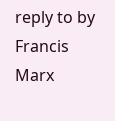reply to by Francis Marx